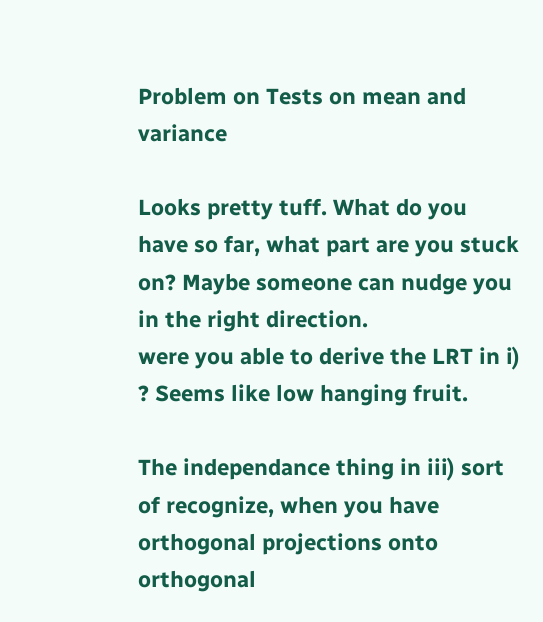Problem on Tests on mean and variance

Looks pretty tuff. What do you have so far, what part are you stuck on? Maybe someone can nudge you in the right direction.
were you able to derive the LRT in i) ? Seems like low hanging fruit.

The independance thing in iii) sort of recognize, when you have orthogonal projections onto orthogonal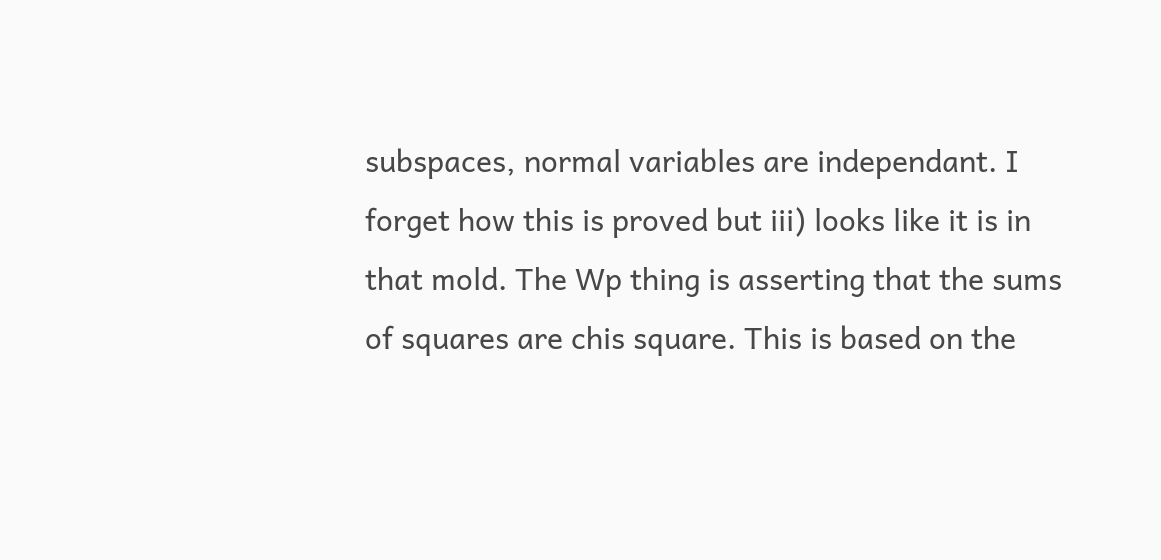subspaces, normal variables are independant. I forget how this is proved but iii) looks like it is in that mold. The Wp thing is asserting that the sums of squares are chis square. This is based on the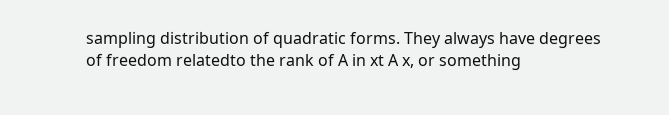sampling distribution of quadratic forms. They always have degrees of freedom relatedto the rank of A in xt A x, or something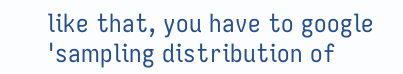like that, you have to google 'sampling distribution of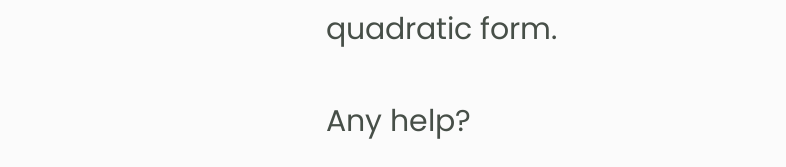quadratic form.

Any help?